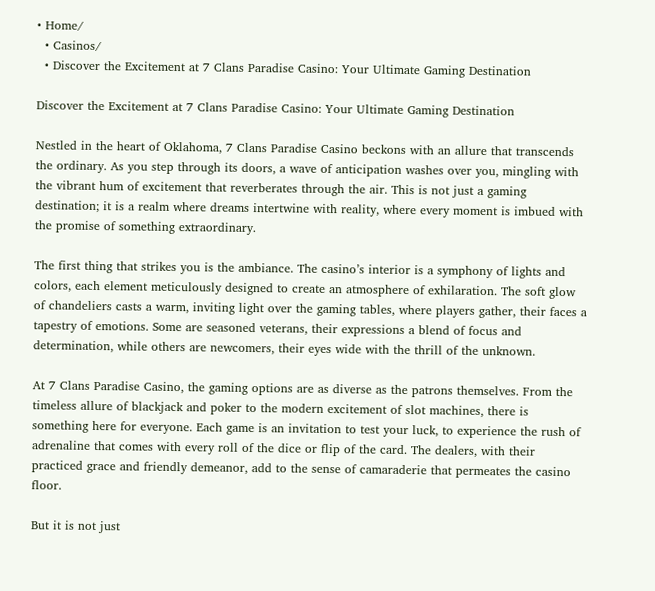• Home/
  • Casinos/
  • Discover the Excitement at 7 Clans Paradise Casino: Your Ultimate Gaming Destination

Discover the Excitement at 7 Clans Paradise Casino: Your Ultimate Gaming Destination

Nestled in the heart of Oklahoma, 7 Clans Paradise Casino beckons with an allure that transcends the ordinary. As you step through its doors, a wave of anticipation washes over you, mingling with the vibrant hum of excitement that reverberates through the air. This is not just a gaming destination; it is a realm where dreams intertwine with reality, where every moment is imbued with the promise of something extraordinary.

The first thing that strikes you is the ambiance. The casino’s interior is a symphony of lights and colors, each element meticulously designed to create an atmosphere of exhilaration. The soft glow of chandeliers casts a warm, inviting light over the gaming tables, where players gather, their faces a tapestry of emotions. Some are seasoned veterans, their expressions a blend of focus and determination, while others are newcomers, their eyes wide with the thrill of the unknown.

At 7 Clans Paradise Casino, the gaming options are as diverse as the patrons themselves. From the timeless allure of blackjack and poker to the modern excitement of slot machines, there is something here for everyone. Each game is an invitation to test your luck, to experience the rush of adrenaline that comes with every roll of the dice or flip of the card. The dealers, with their practiced grace and friendly demeanor, add to the sense of camaraderie that permeates the casino floor.

But it is not just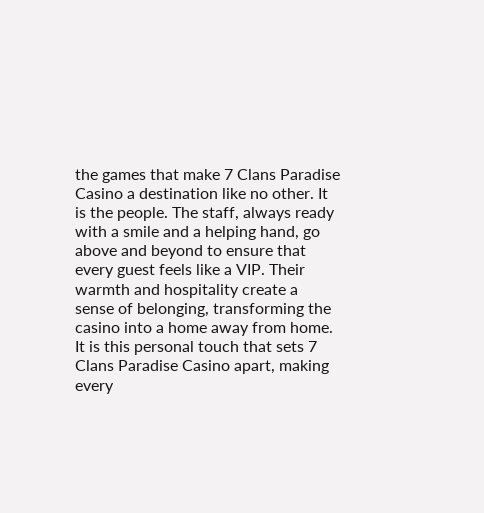the games that make 7 Clans Paradise Casino a destination like no other. It is the people. The staff, always ready with a smile and a helping hand, go above and beyond to ensure that every guest feels like a VIP. Their warmth and hospitality create a sense of belonging, transforming the casino into a home away from home. It is this personal touch that sets 7 Clans Paradise Casino apart, making every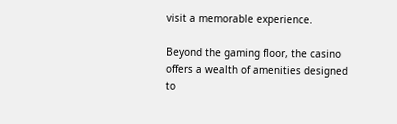visit a memorable experience.

Beyond the gaming floor, the casino offers a wealth of amenities designed to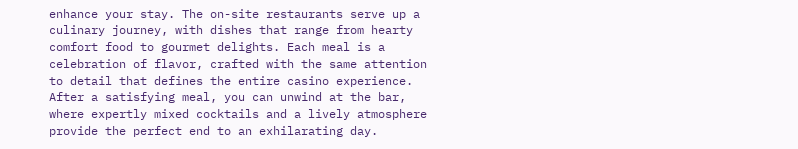enhance your stay. The on-site restaurants serve up a culinary journey, with dishes that range from hearty comfort food to gourmet delights. Each meal is a celebration of flavor, crafted with the same attention to detail that defines the entire casino experience. After a satisfying meal, you can unwind at the bar, where expertly mixed cocktails and a lively atmosphere provide the perfect end to an exhilarating day.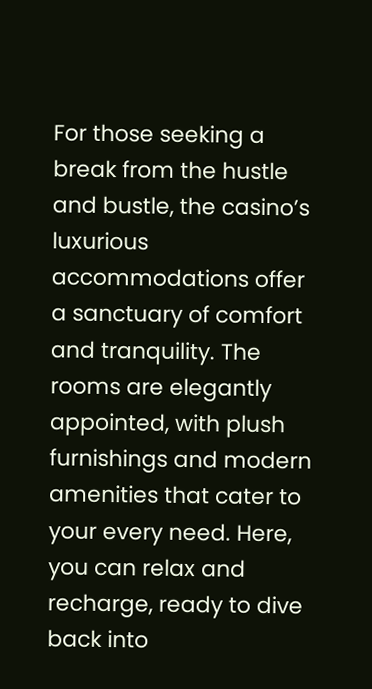For those seeking a break from the hustle and bustle, the casino’s luxurious accommodations offer a sanctuary of comfort and tranquility. The rooms are elegantly appointed, with plush furnishings and modern amenities that cater to your every need. Here, you can relax and recharge, ready to dive back into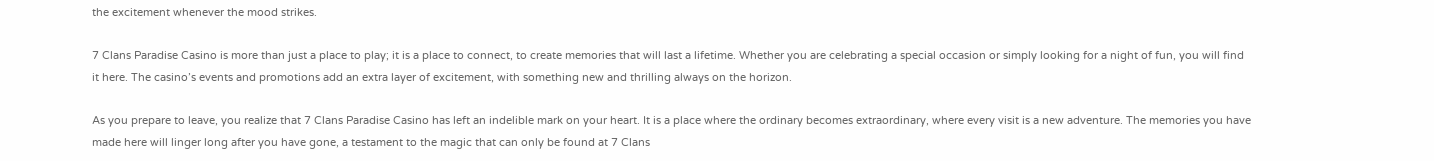the excitement whenever the mood strikes.

7 Clans Paradise Casino is more than just a place to play; it is a place to connect, to create memories that will last a lifetime. Whether you are celebrating a special occasion or simply looking for a night of fun, you will find it here. The casino’s events and promotions add an extra layer of excitement, with something new and thrilling always on the horizon.

As you prepare to leave, you realize that 7 Clans Paradise Casino has left an indelible mark on your heart. It is a place where the ordinary becomes extraordinary, where every visit is a new adventure. The memories you have made here will linger long after you have gone, a testament to the magic that can only be found at 7 Clans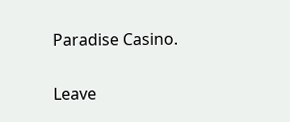Paradise Casino.

Leave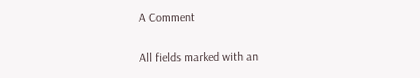A Comment

All fields marked with an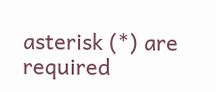asterisk (*) are required